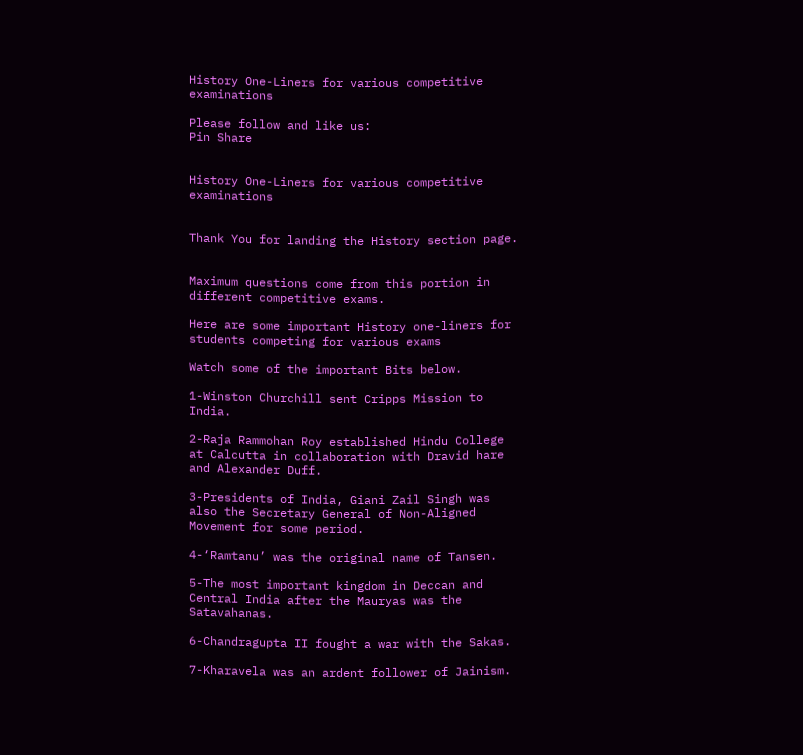History One-Liners for various competitive examinations

Please follow and like us:
Pin Share


History One-Liners for various competitive examinations


Thank You for landing the History section page.


Maximum questions come from this portion in different competitive exams.

Here are some important History one-liners for students competing for various exams

Watch some of the important Bits below.

1-Winston Churchill sent Cripps Mission to India.

2-Raja Rammohan Roy established Hindu College at Calcutta in collaboration with Dravid hare and Alexander Duff.

3-Presidents of India, Giani Zail Singh was also the Secretary General of Non-Aligned Movement for some period.

4-‘Ramtanu’ was the original name of Tansen.

5-The most important kingdom in Deccan and Central India after the Mauryas was the Satavahanas.

6-Chandragupta II fought a war with the Sakas.

7-Kharavela was an ardent follower of Jainism.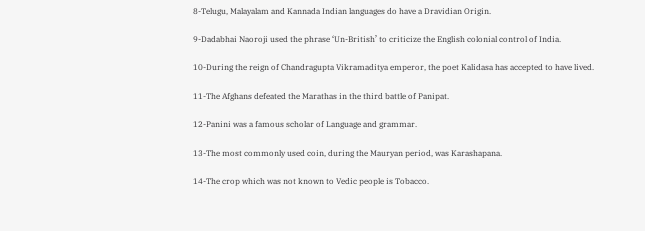8-Telugu, Malayalam and Kannada Indian languages do have a Dravidian Origin.

9-Dadabhai Naoroji used the phrase ‘Un-British’ to criticize the English colonial control of India.

10-During the reign of Chandragupta Vikramaditya emperor, the poet Kalidasa has accepted to have lived.

11-The Afghans defeated the Marathas in the third battle of Panipat.

12-Panini was a famous scholar of Language and grammar.

13-The most commonly used coin, during the Mauryan period, was Karashapana.

14-The crop which was not known to Vedic people is Tobacco.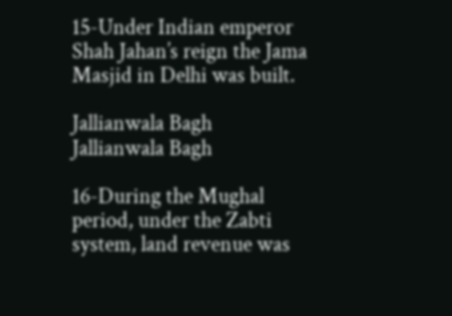15-Under Indian emperor Shah Jahan’s reign the Jama Masjid in Delhi was built.

Jallianwala Bagh
Jallianwala Bagh

16-During the Mughal period, under the Zabti system, land revenue was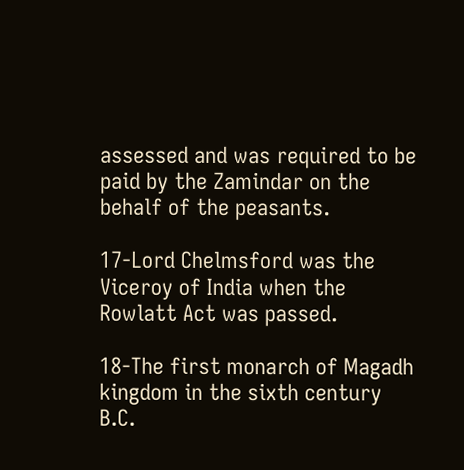assessed and was required to be paid by the Zamindar on the behalf of the peasants.

17-Lord Chelmsford was the Viceroy of India when the Rowlatt Act was passed.

18-The first monarch of Magadh kingdom in the sixth century B.C.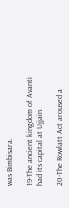was Bimbisara.

19-The ancient kingdom of Avanti had its capital at Ujjain.

20-The Rowlatt Act aroused a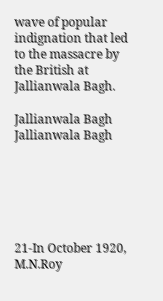wave of popular indignation that led to the massacre by the British at Jallianwala Bagh.

Jallianwala Bagh
Jallianwala Bagh






21-In October 1920, M.N.Roy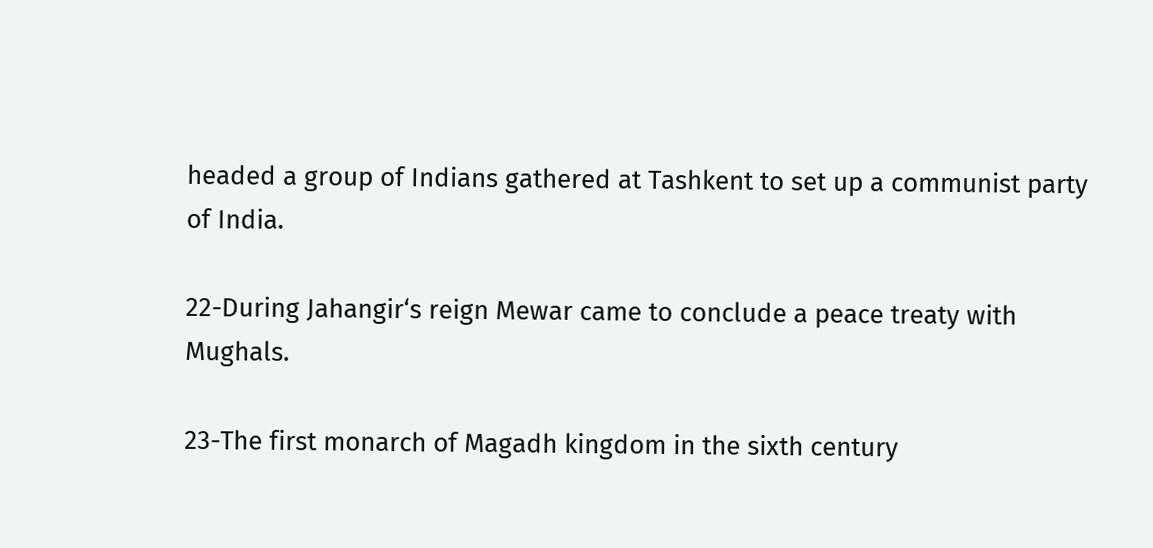headed a group of Indians gathered at Tashkent to set up a communist party of India.

22-During Jahangir‘s reign Mewar came to conclude a peace treaty with Mughals.

23-The first monarch of Magadh kingdom in the sixth century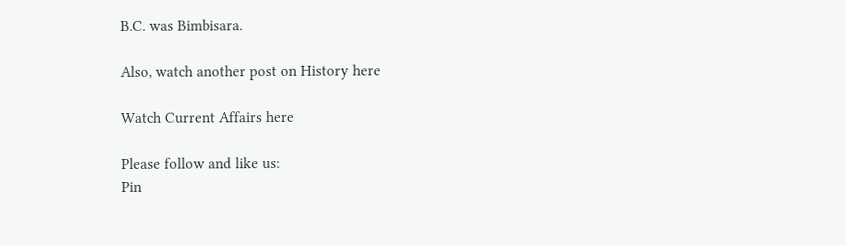B.C. was Bimbisara.

Also, watch another post on History here

Watch Current Affairs here

Please follow and like us:
Pin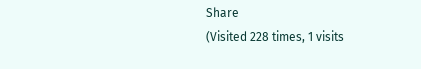Share
(Visited 228 times, 1 visits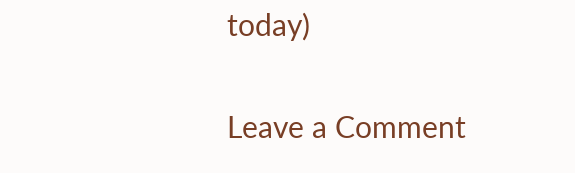today)

Leave a Comment